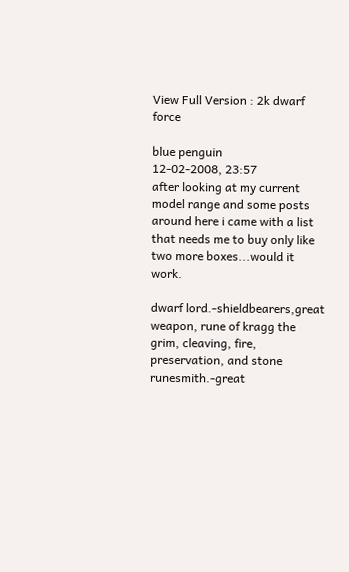View Full Version : 2k dwarf force

blue penguin
12-02-2008, 23:57
after looking at my current model range and some posts around here i came with a list that needs me to buy only like two more boxes...would it work.

dwarf lord.-shieldbearers,great weapon, rune of kragg the grim, cleaving, fire, preservation, and stone
runesmith.-great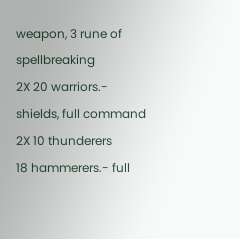weapon, 3 rune of spellbreaking
2X 20 warriors.- shields, full command
2X 10 thunderers
18 hammerers.- full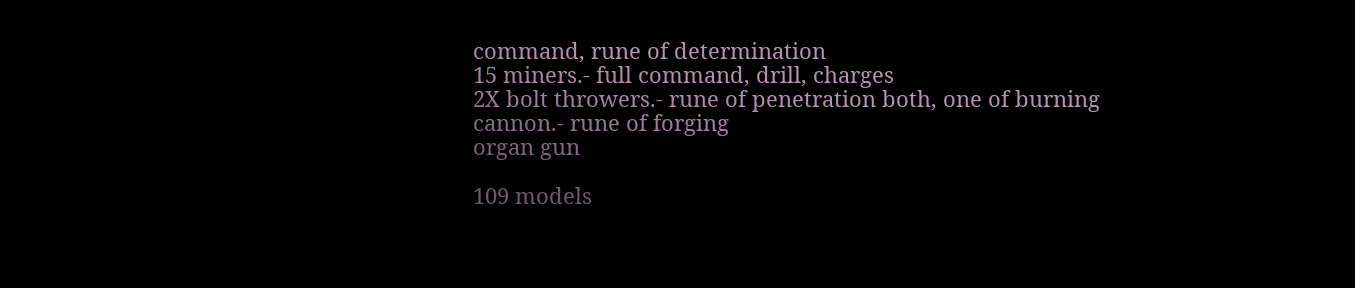command, rune of determination
15 miners.- full command, drill, charges
2X bolt throwers.- rune of penetration both, one of burning
cannon.- rune of forging
organ gun

109 models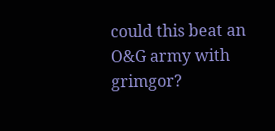could this beat an O&G army with grimgor?